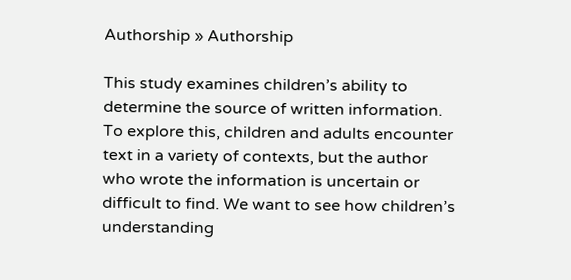Authorship » Authorship

This study examines children’s ability to determine the source of written information. To explore this, children and adults encounter text in a variety of contexts, but the author who wrote the information is uncertain or difficult to find. We want to see how children’s understanding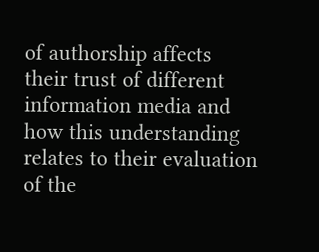of authorship affects their trust of different information media and how this understanding relates to their evaluation of the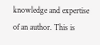knowledge and expertise of an author. This is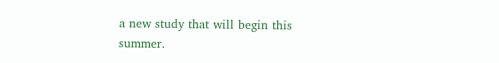a new study that will begin this summer.